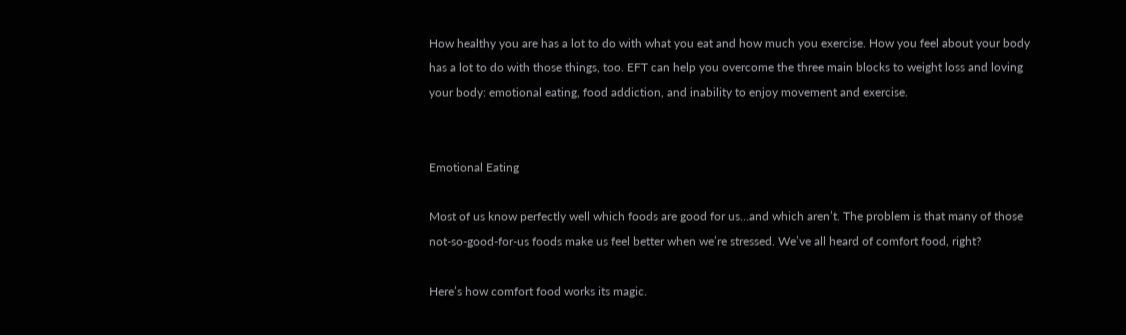How healthy you are has a lot to do with what you eat and how much you exercise. How you feel about your body has a lot to do with those things, too. EFT can help you overcome the three main blocks to weight loss and loving your body: emotional eating, food addiction, and inability to enjoy movement and exercise.


Emotional Eating

Most of us know perfectly well which foods are good for us…and which aren’t. The problem is that many of those not-so-good-for-us foods make us feel better when we’re stressed. We’ve all heard of comfort food, right?

Here’s how comfort food works its magic.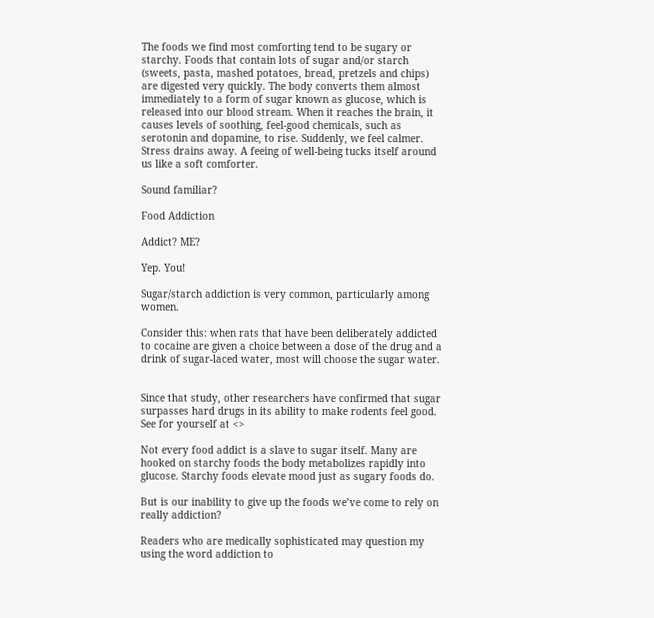The foods we find most comforting tend to be sugary or starchy. Foods that contain lots of sugar and/or starch (sweets, pasta, mashed potatoes, bread, pretzels and chips) are digested very quickly. The body converts them almost immediately to a form of sugar known as glucose, which is released into our blood stream. When it reaches the brain, it causes levels of soothing, feel-good chemicals, such as serotonin and dopamine, to rise. Suddenly, we feel calmer. Stress drains away. A feeing of well-being tucks itself around us like a soft comforter.

Sound familiar?

Food Addiction

Addict? ME?

Yep. You!

Sugar/starch addiction is very common, particularly among women.

Consider this: when rats that have been deliberately addicted to cocaine are given a choice between a dose of the drug and a drink of sugar-laced water, most will choose the sugar water.


Since that study, other researchers have confirmed that sugar surpasses hard drugs in its ability to make rodents feel good. See for yourself at <>

Not every food addict is a slave to sugar itself. Many are hooked on starchy foods the body metabolizes rapidly into glucose. Starchy foods elevate mood just as sugary foods do.

But is our inability to give up the foods we’ve come to rely on really addiction?

Readers who are medically sophisticated may question my using the word addiction to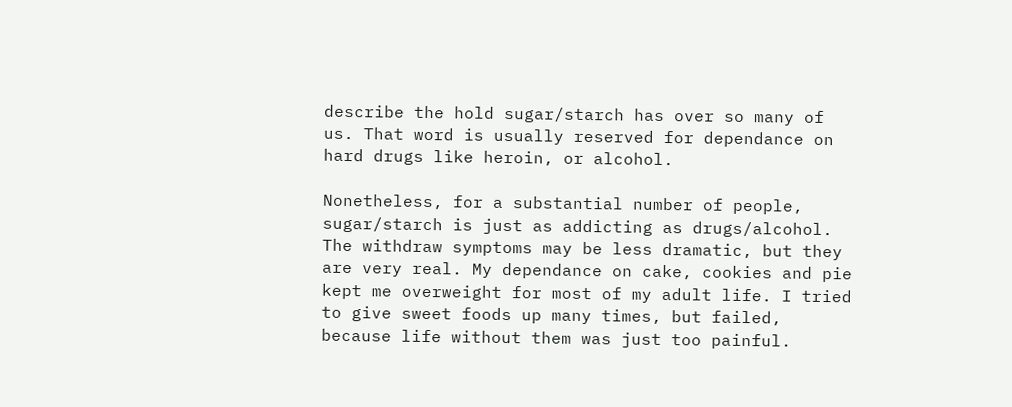describe the hold sugar/starch has over so many of us. That word is usually reserved for dependance on hard drugs like heroin, or alcohol.

Nonetheless, for a substantial number of people, sugar/starch is just as addicting as drugs/alcohol. The withdraw symptoms may be less dramatic, but they are very real. My dependance on cake, cookies and pie kept me overweight for most of my adult life. I tried to give sweet foods up many times, but failed, because life without them was just too painful.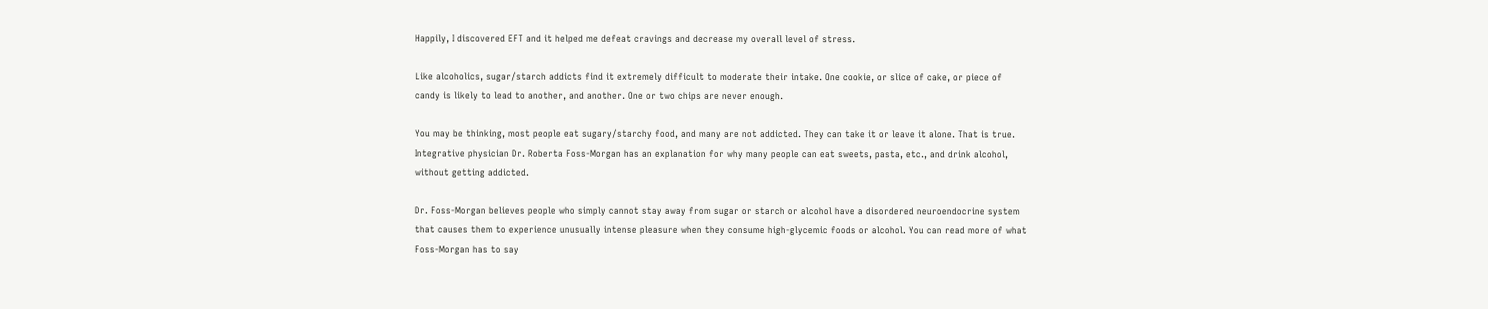Happily, I discovered EFT and it helped me defeat cravings and decrease my overall level of stress.

Like alcoholics, sugar/starch addicts find it extremely difficult to moderate their intake. One cookie, or slice of cake, or piece of candy is likely to lead to another, and another. One or two chips are never enough.

You may be thinking, most people eat sugary/starchy food, and many are not addicted. They can take it or leave it alone. That is true. Integrative physician Dr. Roberta Foss-Morgan has an explanation for why many people can eat sweets, pasta, etc., and drink alcohol, without getting addicted.

Dr. Foss-Morgan believes people who simply cannot stay away from sugar or starch or alcohol have a disordered neuroendocrine system that causes them to experience unusually intense pleasure when they consume high-glycemic foods or alcohol. You can read more of what Foss-Morgan has to say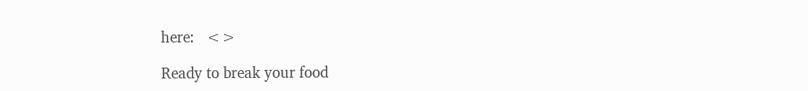here:   <>

Ready to break your food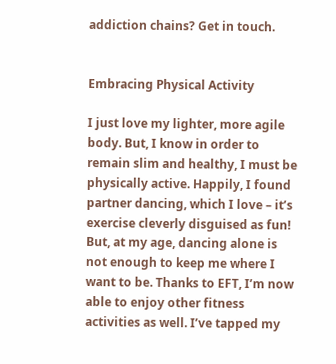addiction chains? Get in touch.


Embracing Physical Activity

I just love my lighter, more agile body. But, I know in order to remain slim and healthy, I must be physically active. Happily, I found partner dancing, which I love – it’s exercise cleverly disguised as fun! But, at my age, dancing alone is not enough to keep me where I want to be. Thanks to EFT, I’m now able to enjoy other fitness activities as well. I’ve tapped my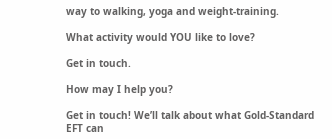way to walking, yoga and weight-training.

What activity would YOU like to love?

Get in touch.

How may I help you?

Get in touch! We’ll talk about what Gold-Standard EFT can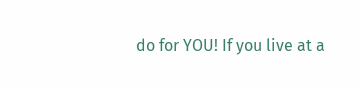do for YOU! If you live at a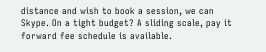distance and wish to book a session, we can Skype. On a tight budget? A sliding scale, pay it forward fee schedule is available.